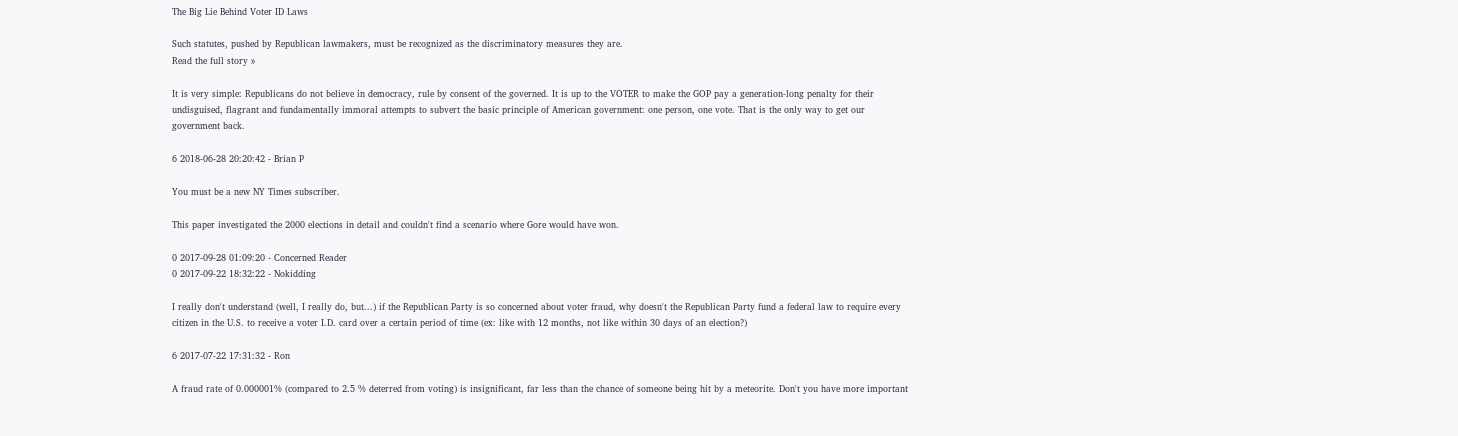The Big Lie Behind Voter ID Laws

Such statutes, pushed by Republican lawmakers, must be recognized as the discriminatory measures they are.
Read the full story »

It is very simple: Republicans do not believe in democracy, rule by consent of the governed. It is up to the VOTER to make the GOP pay a generation-long penalty for their undisguised, flagrant and fundamentally immoral attempts to subvert the basic principle of American government: one person, one vote. That is the only way to get our government back.

6 2018-06-28 20:20:42 - Brian P

You must be a new NY Times subscriber.

This paper investigated the 2000 elections in detail and couldn't find a scenario where Gore would have won.

0 2017-09-28 01:09:20 - Concerned Reader
0 2017-09-22 18:32:22 - Nokidding

I really don't understand (well, I really do, but...) if the Republican Party is so concerned about voter fraud, why doesn't the Republican Party fund a federal law to require every citizen in the U.S. to receive a voter I.D. card over a certain period of time (ex: like with 12 months, not like within 30 days of an election?)

6 2017-07-22 17:31:32 - Ron

A fraud rate of 0.000001% (compared to 2.5 % deterred from voting) is insignificant, far less than the chance of someone being hit by a meteorite. Don't you have more important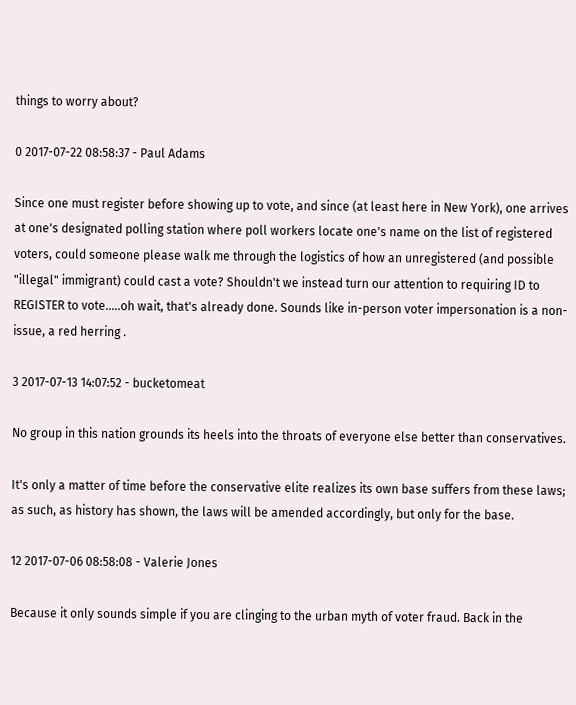things to worry about?

0 2017-07-22 08:58:37 - Paul Adams

Since one must register before showing up to vote, and since (at least here in New York), one arrives at one's designated polling station where poll workers locate one's name on the list of registered voters, could someone please walk me through the logistics of how an unregistered (and possible "illegal" immigrant) could cast a vote? Shouldn't we instead turn our attention to requiring ID to REGISTER to vote.....oh wait, that's already done. Sounds like in-person voter impersonation is a non-issue, a red herring .

3 2017-07-13 14:07:52 - bucketomeat

No group in this nation grounds its heels into the throats of everyone else better than conservatives.

It's only a matter of time before the conservative elite realizes its own base suffers from these laws; as such, as history has shown, the laws will be amended accordingly, but only for the base.

12 2017-07-06 08:58:08 - Valerie Jones

Because it only sounds simple if you are clinging to the urban myth of voter fraud. Back in the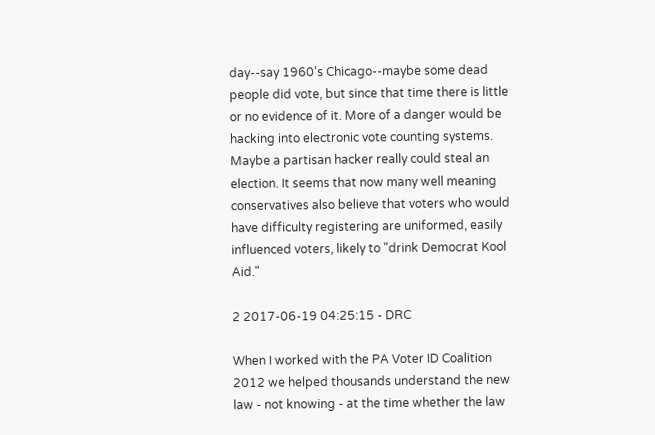day--say 1960's Chicago--maybe some dead people did vote, but since that time there is little or no evidence of it. More of a danger would be hacking into electronic vote counting systems. Maybe a partisan hacker really could steal an election. It seems that now many well meaning conservatives also believe that voters who would have difficulty registering are uniformed, easily influenced voters, likely to "drink Democrat Kool Aid."

2 2017-06-19 04:25:15 - DRC

When I worked with the PA Voter ID Coalition 2012 we helped thousands understand the new law - not knowing - at the time whether the law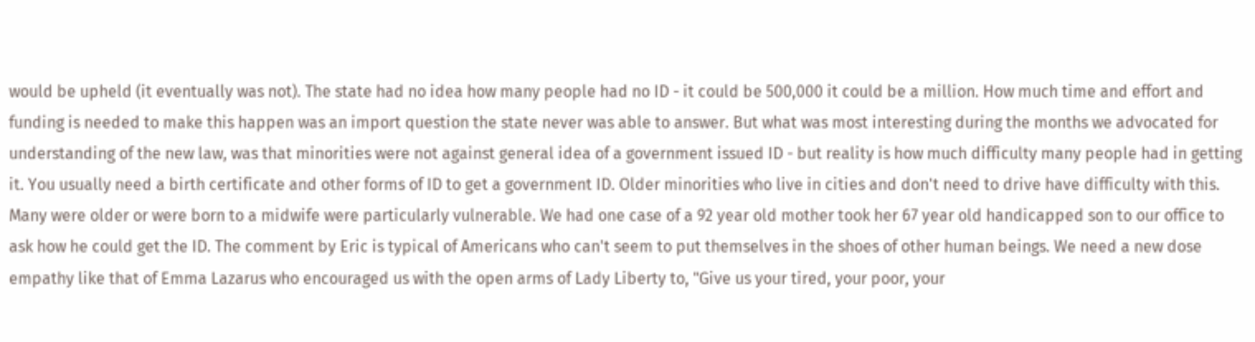would be upheld (it eventually was not). The state had no idea how many people had no ID - it could be 500,000 it could be a million. How much time and effort and funding is needed to make this happen was an import question the state never was able to answer. But what was most interesting during the months we advocated for understanding of the new law, was that minorities were not against general idea of a government issued ID - but reality is how much difficulty many people had in getting it. You usually need a birth certificate and other forms of ID to get a government ID. Older minorities who live in cities and don't need to drive have difficulty with this. Many were older or were born to a midwife were particularly vulnerable. We had one case of a 92 year old mother took her 67 year old handicapped son to our office to ask how he could get the ID. The comment by Eric is typical of Americans who can't seem to put themselves in the shoes of other human beings. We need a new dose empathy like that of Emma Lazarus who encouraged us with the open arms of Lady Liberty to, "Give us your tired, your poor, your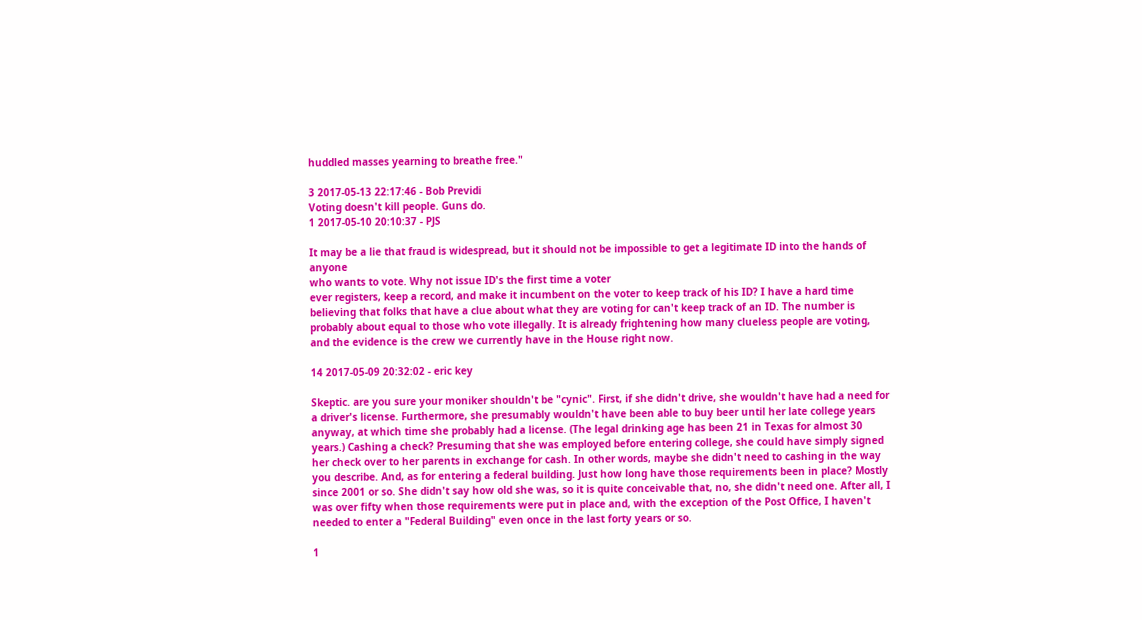huddled masses yearning to breathe free."

3 2017-05-13 22:17:46 - Bob Previdi
Voting doesn't kill people. Guns do.
1 2017-05-10 20:10:37 - PJS

It may be a lie that fraud is widespread, but it should not be impossible to get a legitimate ID into the hands of anyone
who wants to vote. Why not issue ID's the first time a voter
ever registers, keep a record, and make it incumbent on the voter to keep track of his ID? I have a hard time believing that folks that have a clue about what they are voting for can't keep track of an ID. The number is probably about equal to those who vote illegally. It is already frightening how many clueless people are voting, and the evidence is the crew we currently have in the House right now.

14 2017-05-09 20:32:02 - eric key

Skeptic. are you sure your moniker shouldn't be "cynic". First, if she didn't drive, she wouldn't have had a need for a driver's license. Furthermore, she presumably wouldn't have been able to buy beer until her late college years anyway, at which time she probably had a license. (The legal drinking age has been 21 in Texas for almost 30 years.) Cashing a check? Presuming that she was employed before entering college, she could have simply signed her check over to her parents in exchange for cash. In other words, maybe she didn't need to cashing in the way you describe. And, as for entering a federal building. Just how long have those requirements been in place? Mostly since 2001 or so. She didn't say how old she was, so it is quite conceivable that, no, she didn't need one. After all, I was over fifty when those requirements were put in place and, with the exception of the Post Office, I haven't needed to enter a "Federal Building" even once in the last forty years or so.

1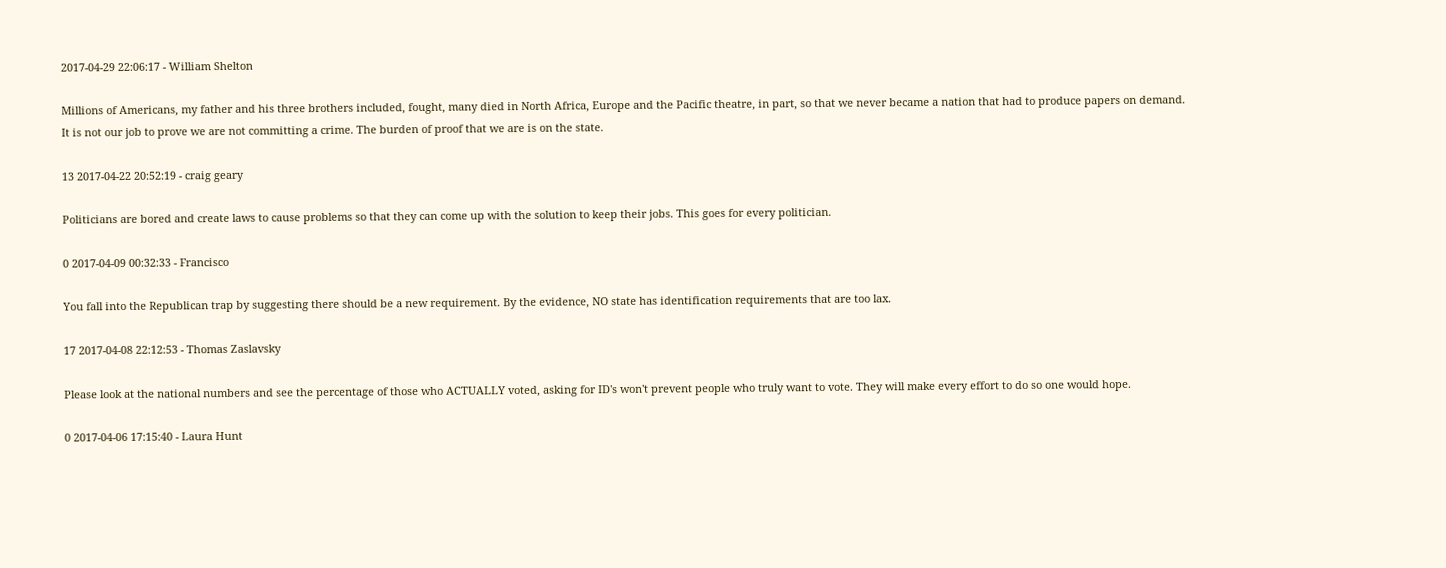2017-04-29 22:06:17 - William Shelton

Millions of Americans, my father and his three brothers included, fought, many died in North Africa, Europe and the Pacific theatre, in part, so that we never became a nation that had to produce papers on demand.
It is not our job to prove we are not committing a crime. The burden of proof that we are is on the state.

13 2017-04-22 20:52:19 - craig geary

Politicians are bored and create laws to cause problems so that they can come up with the solution to keep their jobs. This goes for every politician.

0 2017-04-09 00:32:33 - Francisco

You fall into the Republican trap by suggesting there should be a new requirement. By the evidence, NO state has identification requirements that are too lax.

17 2017-04-08 22:12:53 - Thomas Zaslavsky

Please look at the national numbers and see the percentage of those who ACTUALLY voted, asking for ID's won't prevent people who truly want to vote. They will make every effort to do so one would hope.

0 2017-04-06 17:15:40 - Laura Hunt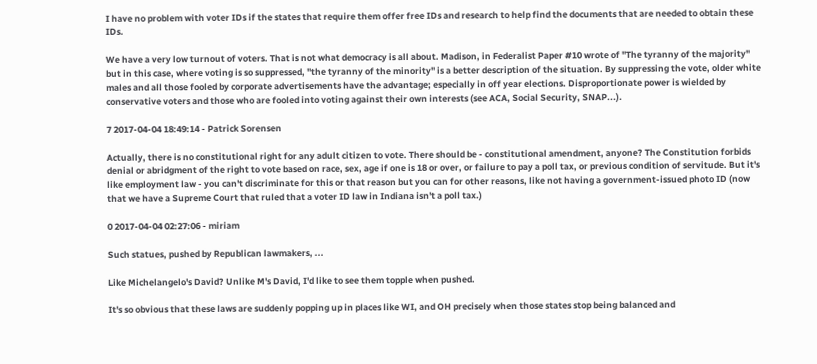I have no problem with voter IDs if the states that require them offer free IDs and research to help find the documents that are needed to obtain these IDs.

We have a very low turnout of voters. That is not what democracy is all about. Madison, in Federalist Paper #10 wrote of "The tyranny of the majority" but in this case, where voting is so suppressed, "the tyranny of the minority" is a better description of the situation. By suppressing the vote, older white males and all those fooled by corporate advertisements have the advantage; especially in off year elections. Disproportionate power is wielded by conservative voters and those who are fooled into voting against their own interests (see ACA, Social Security, SNAP...).

7 2017-04-04 18:49:14 - Patrick Sorensen

Actually, there is no constitutional right for any adult citizen to vote. There should be - constitutional amendment, anyone? The Constitution forbids denial or abridgment of the right to vote based on race, sex, age if one is 18 or over, or failure to pay a poll tax, or previous condition of servitude. But it's like employment law - you can't discriminate for this or that reason but you can for other reasons, like not having a government-issued photo ID (now that we have a Supreme Court that ruled that a voter ID law in Indiana isn't a poll tax.)

0 2017-04-04 02:27:06 - miriam

Such statues, pushed by Republican lawmakers, ...

Like Michelangelo's David? Unlike M's David, I'd like to see them topple when pushed.

It's so obvious that these laws are suddenly popping up in places like WI, and OH precisely when those states stop being balanced and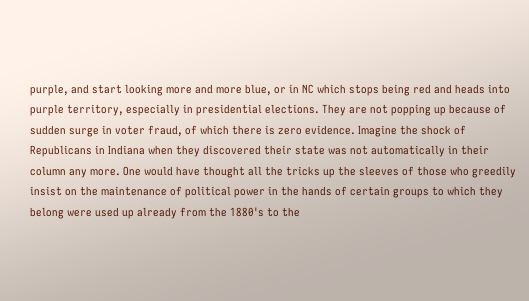purple, and start looking more and more blue, or in NC which stops being red and heads into purple territory, especially in presidential elections. They are not popping up because of sudden surge in voter fraud, of which there is zero evidence. Imagine the shock of Republicans in Indiana when they discovered their state was not automatically in their column any more. One would have thought all the tricks up the sleeves of those who greedily insist on the maintenance of political power in the hands of certain groups to which they belong were used up already from the 1880's to the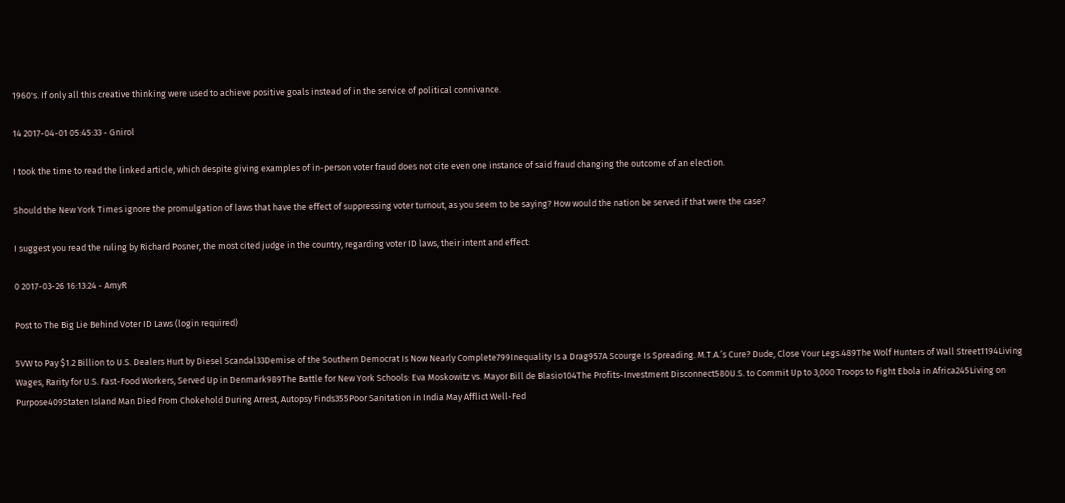1960's. If only all this creative thinking were used to achieve positive goals instead of in the service of political connivance.

14 2017-04-01 05:45:33 - Gnirol

I took the time to read the linked article, which despite giving examples of in-person voter fraud does not cite even one instance of said fraud changing the outcome of an election.

Should the New York Times ignore the promulgation of laws that have the effect of suppressing voter turnout, as you seem to be saying? How would the nation be served if that were the case?

I suggest you read the ruling by Richard Posner, the most cited judge in the country, regarding voter ID laws, their intent and effect:

0 2017-03-26 16:13:24 - AmyR

Post to The Big Lie Behind Voter ID Laws (login required)

5VW to Pay $1.2 Billion to U.S. Dealers Hurt by Diesel Scandal33Demise of the Southern Democrat Is Now Nearly Complete799Inequality Is a Drag957A Scourge Is Spreading. M.T.A.’s Cure? Dude, Close Your Legs.489The Wolf Hunters of Wall Street1194Living Wages, Rarity for U.S. Fast-Food Workers, Served Up in Denmark989The Battle for New York Schools: Eva Moskowitz vs. Mayor Bill de Blasio104The Profits-Investment Disconnect580U.S. to Commit Up to 3,000 Troops to Fight Ebola in Africa245Living on Purpose409Staten Island Man Died From Chokehold During Arrest, Autopsy Finds355Poor Sanitation in India May Afflict Well-Fed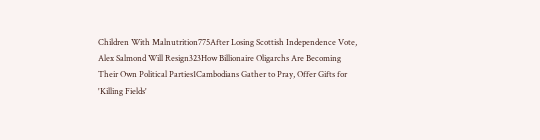Children With Malnutrition775After Losing Scottish Independence Vote, Alex Salmond Will Resign323How Billionaire Oligarchs Are Becoming Their Own Political Parties1Cambodians Gather to Pray, Offer Gifts for 'Killing Fields'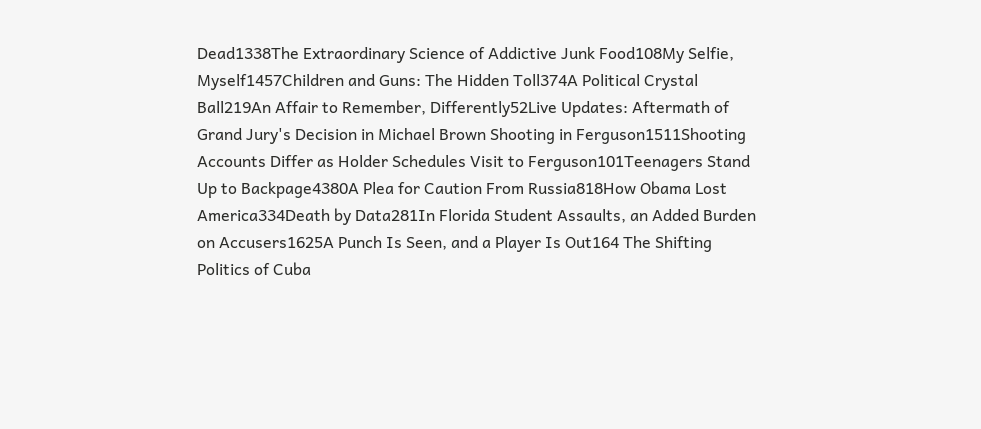Dead1338The Extraordinary Science of Addictive Junk Food108My Selfie, Myself1457Children and Guns: The Hidden Toll374A Political Crystal Ball219An Affair to Remember, Differently52Live Updates: Aftermath of Grand Jury's Decision in Michael Brown Shooting in Ferguson1511Shooting Accounts Differ as Holder Schedules Visit to Ferguson101Teenagers Stand Up to Backpage4380A Plea for Caution From Russia818How Obama Lost America334Death by Data281In Florida Student Assaults, an Added Burden on Accusers1625A Punch Is Seen, and a Player Is Out164 The Shifting Politics of Cuba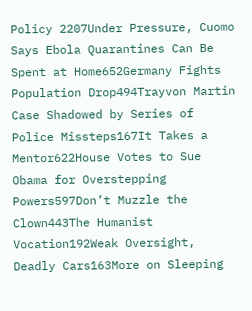Policy 2207Under Pressure, Cuomo Says Ebola Quarantines Can Be Spent at Home652Germany Fights Population Drop494Trayvon Martin Case Shadowed by Series of Police Missteps167It Takes a Mentor622House Votes to Sue Obama for Overstepping Powers597Don’t Muzzle the Clown443The Humanist Vocation192Weak Oversight, Deadly Cars163More on Sleeping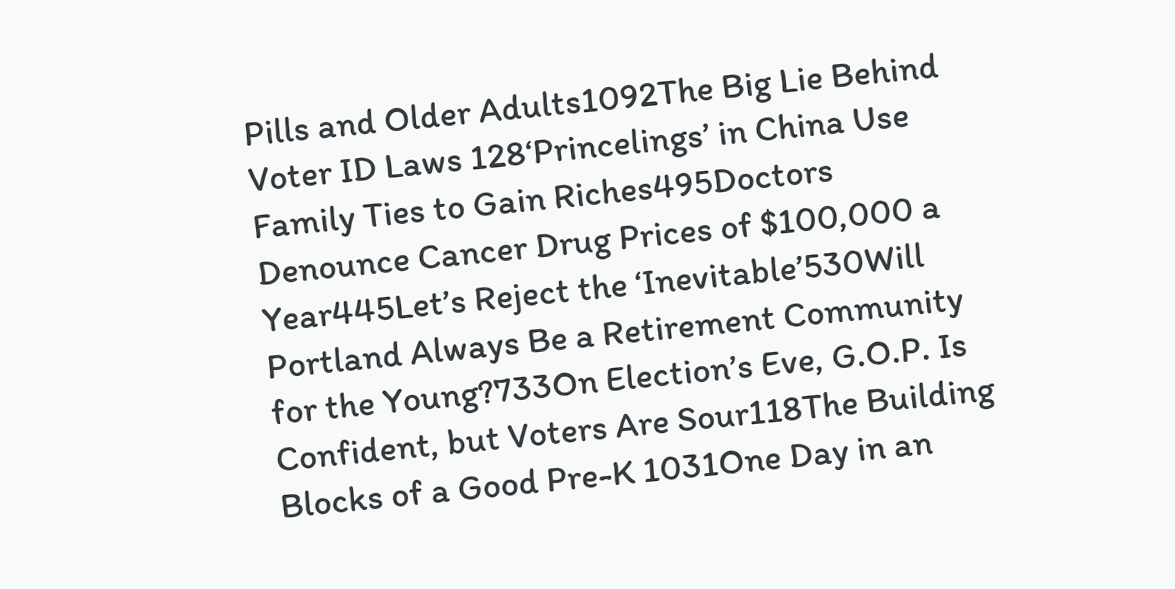Pills and Older Adults1092The Big Lie Behind Voter ID Laws 128‘Princelings’ in China Use Family Ties to Gain Riches495Doctors Denounce Cancer Drug Prices of $100,000 a Year445Let’s Reject the ‘Inevitable’530Will Portland Always Be a Retirement Community for the Young?733On Election’s Eve, G.O.P. Is Confident, but Voters Are Sour118The Building Blocks of a Good Pre-K 1031One Day in an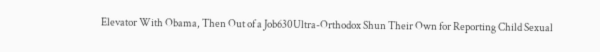Elevator With Obama, Then Out of a Job630Ultra-Orthodox Shun Their Own for Reporting Child Sexual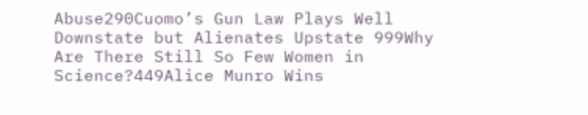Abuse290Cuomo’s Gun Law Plays Well Downstate but Alienates Upstate 999Why Are There Still So Few Women in Science?449Alice Munro Wins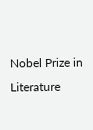Nobel Prize in Literature